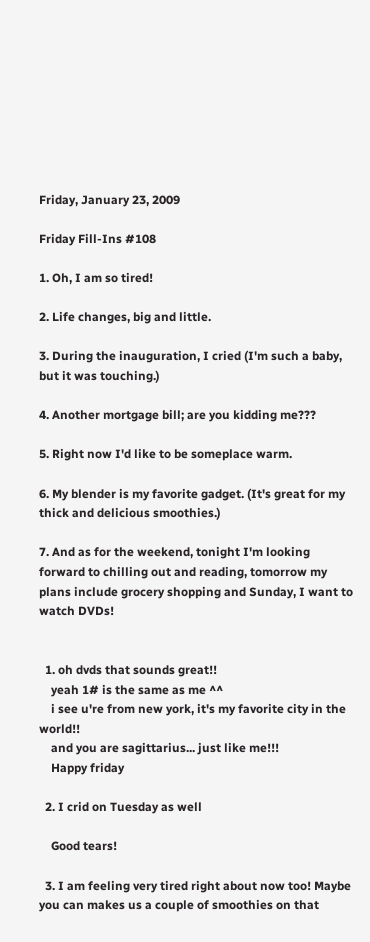Friday, January 23, 2009

Friday Fill-Ins #108

1. Oh, I am so tired!

2. Life changes, big and little.

3. During the inauguration, I cried (I'm such a baby, but it was touching.)

4. Another mortgage bill; are you kidding me???

5. Right now I'd like to be someplace warm.

6. My blender is my favorite gadget. (It's great for my thick and delicious smoothies.)

7. And as for the weekend, tonight I'm looking forward to chilling out and reading, tomorrow my plans include grocery shopping and Sunday, I want to watch DVDs!


  1. oh dvds that sounds great!!
    yeah 1# is the same as me ^^
    i see u're from new york, it's my favorite city in the world!!
    and you are sagittarius... just like me!!!
    Happy friday

  2. I crid on Tuesday as well

    Good tears!

  3. I am feeling very tired right about now too! Maybe you can makes us a couple of smoothies on that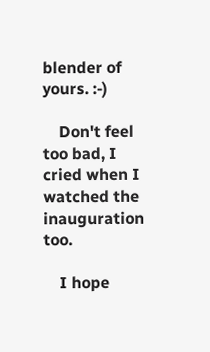blender of yours. :-)

    Don't feel too bad, I cried when I watched the inauguration too.

    I hope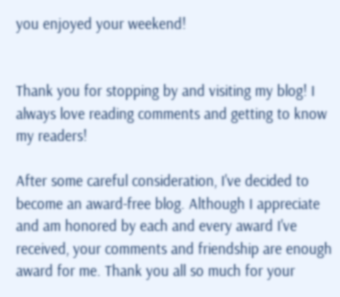you enjoyed your weekend!


Thank you for stopping by and visiting my blog! I always love reading comments and getting to know my readers!

After some careful consideration, I've decided to become an award-free blog. Although I appreciate and am honored by each and every award I've received, your comments and friendship are enough award for me. Thank you all so much for your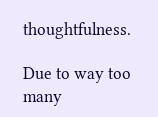thoughtfulness.

Due to way too many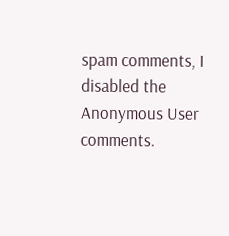spam comments, I disabled the Anonymous User comments.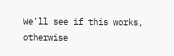We'll see if this works, otherwise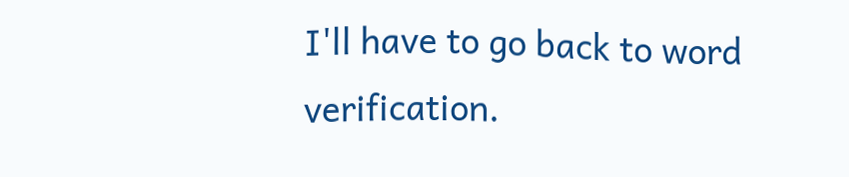I'll have to go back to word verification.